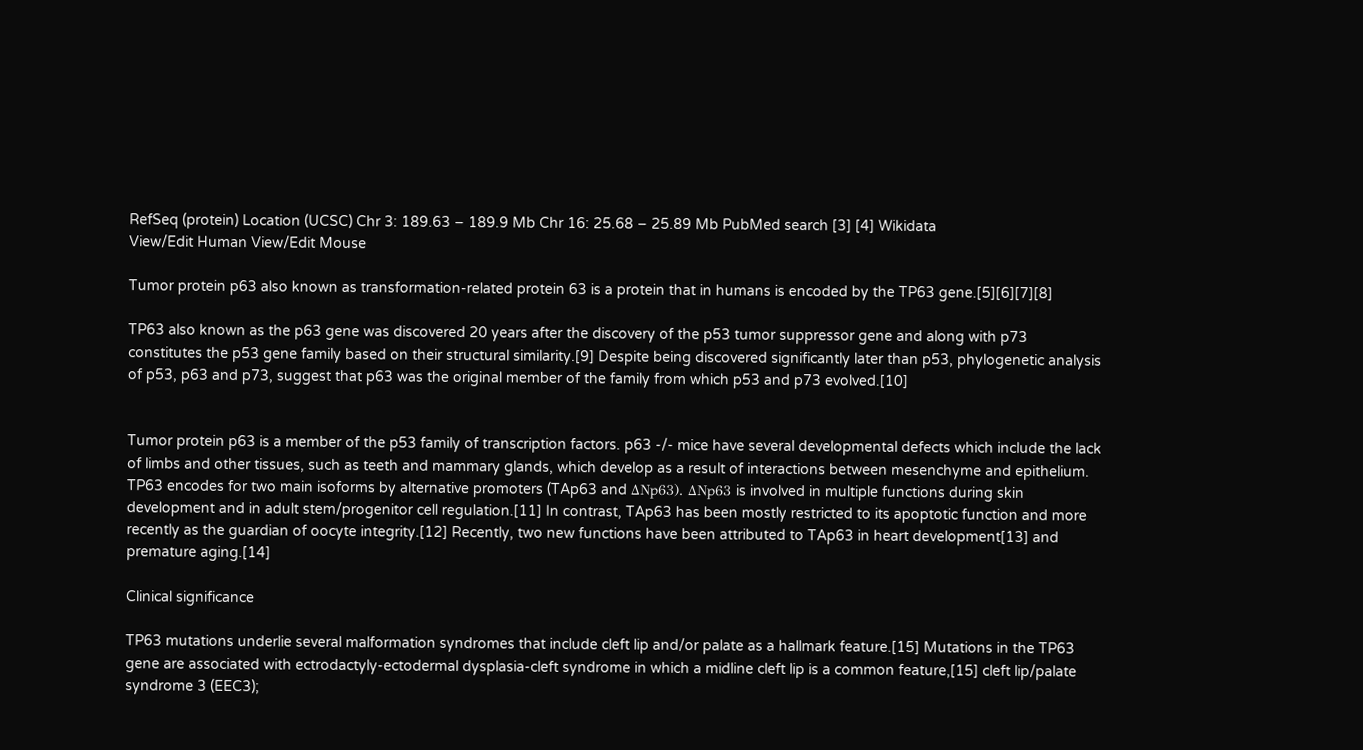RefSeq (protein) Location (UCSC) Chr 3: 189.63 – 189.9 Mb Chr 16: 25.68 – 25.89 Mb PubMed search [3] [4] Wikidata
View/Edit Human View/Edit Mouse

Tumor protein p63 also known as transformation-related protein 63 is a protein that in humans is encoded by the TP63 gene.[5][6][7][8]

TP63 also known as the p63 gene was discovered 20 years after the discovery of the p53 tumor suppressor gene and along with p73 constitutes the p53 gene family based on their structural similarity.[9] Despite being discovered significantly later than p53, phylogenetic analysis of p53, p63 and p73, suggest that p63 was the original member of the family from which p53 and p73 evolved.[10]


Tumor protein p63 is a member of the p53 family of transcription factors. p63 -/- mice have several developmental defects which include the lack of limbs and other tissues, such as teeth and mammary glands, which develop as a result of interactions between mesenchyme and epithelium. TP63 encodes for two main isoforms by alternative promoters (TAp63 and ΔNp63). ΔNp63 is involved in multiple functions during skin development and in adult stem/progenitor cell regulation.[11] In contrast, TAp63 has been mostly restricted to its apoptotic function and more recently as the guardian of oocyte integrity.[12] Recently, two new functions have been attributed to TAp63 in heart development[13] and premature aging.[14]

Clinical significance

TP63 mutations underlie several malformation syndromes that include cleft lip and/or palate as a hallmark feature.[15] Mutations in the TP63 gene are associated with ectrodactyly-ectodermal dysplasia-cleft syndrome in which a midline cleft lip is a common feature,[15] cleft lip/palate syndrome 3 (EEC3);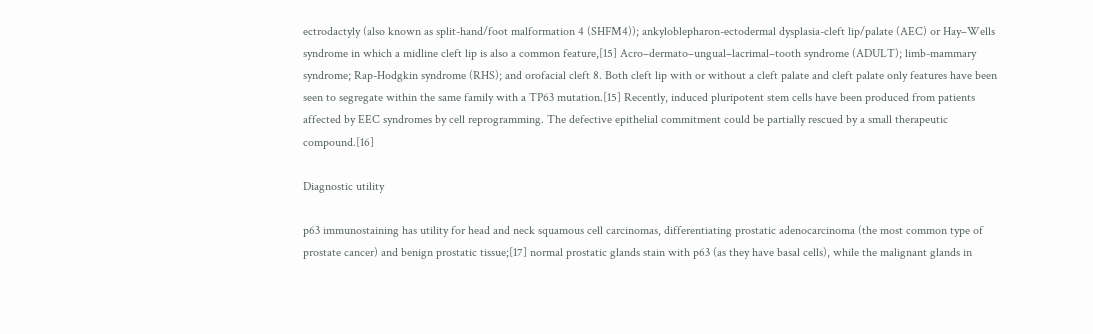ectrodactyly (also known as split-hand/foot malformation 4 (SHFM4)); ankyloblepharon-ectodermal dysplasia-cleft lip/palate (AEC) or Hay–Wells syndrome in which a midline cleft lip is also a common feature,[15] Acro–dermato–ungual–lacrimal–tooth syndrome (ADULT); limb-mammary syndrome; Rap-Hodgkin syndrome (RHS); and orofacial cleft 8. Both cleft lip with or without a cleft palate and cleft palate only features have been seen to segregate within the same family with a TP63 mutation.[15] Recently, induced pluripotent stem cells have been produced from patients affected by EEC syndromes by cell reprogramming. The defective epithelial commitment could be partially rescued by a small therapeutic compound.[16]

Diagnostic utility

p63 immunostaining has utility for head and neck squamous cell carcinomas, differentiating prostatic adenocarcinoma (the most common type of prostate cancer) and benign prostatic tissue;[17] normal prostatic glands stain with p63 (as they have basal cells), while the malignant glands in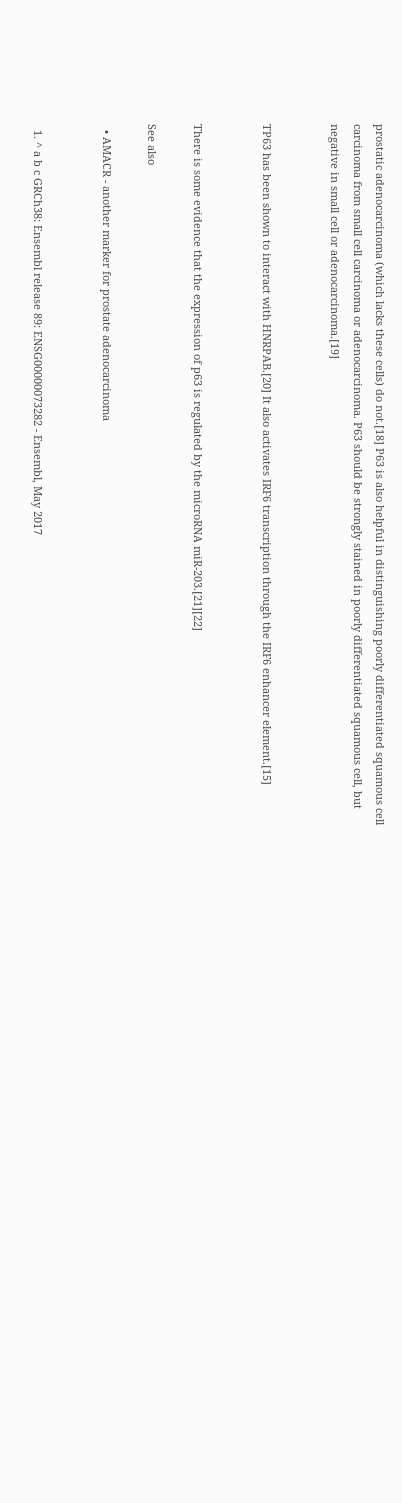prostatic adenocarcinoma (which lacks these cells) do not.[18] P63 is also helpful in distinguishing poorly differentiated squamous cell carcinoma from small cell carcinoma or adenocarcinoma. P63 should be strongly stained in poorly differentiated squamous cell, but negative in small cell or adenocarcinoma.[19]


TP63 has been shown to interact with HNRPAB.[20] It also activates IRF6 transcription through the IRF6 enhancer element.[15]


There is some evidence that the expression of p63 is regulated by the microRNA miR-203.[21][22]

See also

  • AMACR - another marker for prostate adenocarcinoma


  1. ^ a b c GRCh38: Ensembl release 89: ENSG00000073282 - Ensembl, May 2017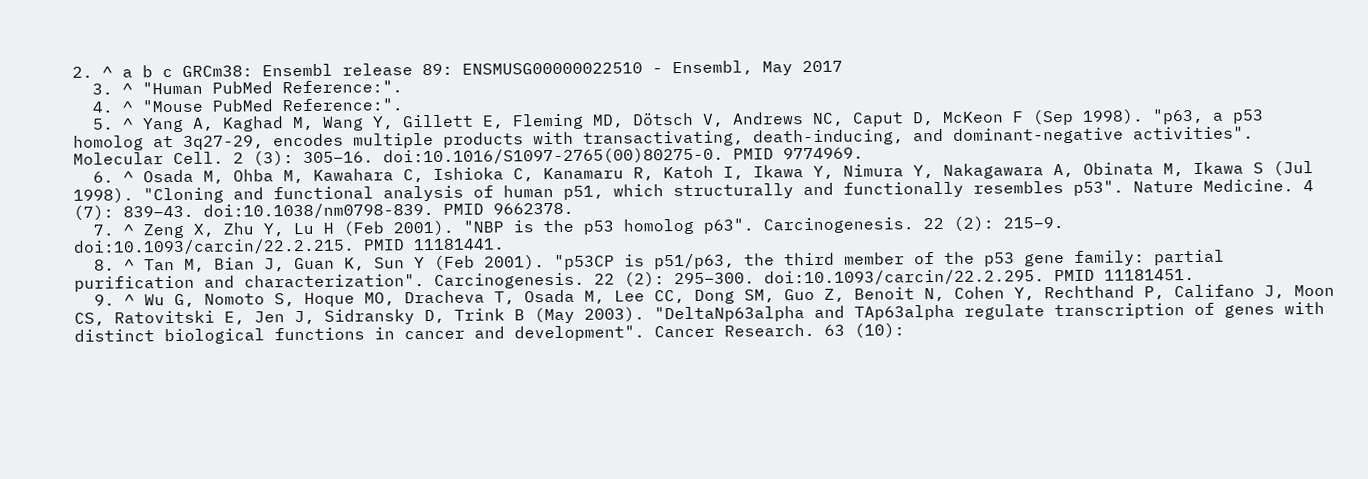2. ^ a b c GRCm38: Ensembl release 89: ENSMUSG00000022510 - Ensembl, May 2017
  3. ^ "Human PubMed Reference:".
  4. ^ "Mouse PubMed Reference:".
  5. ^ Yang A, Kaghad M, Wang Y, Gillett E, Fleming MD, Dötsch V, Andrews NC, Caput D, McKeon F (Sep 1998). "p63, a p53 homolog at 3q27-29, encodes multiple products with transactivating, death-inducing, and dominant-negative activities". Molecular Cell. 2 (3): 305–16. doi:10.1016/S1097-2765(00)80275-0. PMID 9774969.
  6. ^ Osada M, Ohba M, Kawahara C, Ishioka C, Kanamaru R, Katoh I, Ikawa Y, Nimura Y, Nakagawara A, Obinata M, Ikawa S (Jul 1998). "Cloning and functional analysis of human p51, which structurally and functionally resembles p53". Nature Medicine. 4 (7): 839–43. doi:10.1038/nm0798-839. PMID 9662378.
  7. ^ Zeng X, Zhu Y, Lu H (Feb 2001). "NBP is the p53 homolog p63". Carcinogenesis. 22 (2): 215–9. doi:10.1093/carcin/22.2.215. PMID 11181441.
  8. ^ Tan M, Bian J, Guan K, Sun Y (Feb 2001). "p53CP is p51/p63, the third member of the p53 gene family: partial purification and characterization". Carcinogenesis. 22 (2): 295–300. doi:10.1093/carcin/22.2.295. PMID 11181451.
  9. ^ Wu G, Nomoto S, Hoque MO, Dracheva T, Osada M, Lee CC, Dong SM, Guo Z, Benoit N, Cohen Y, Rechthand P, Califano J, Moon CS, Ratovitski E, Jen J, Sidransky D, Trink B (May 2003). "DeltaNp63alpha and TAp63alpha regulate transcription of genes with distinct biological functions in cancer and development". Cancer Research. 63 (10):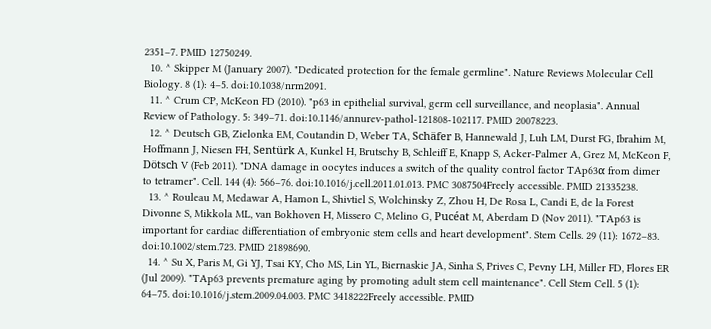2351–7. PMID 12750249.
  10. ^ Skipper M (January 2007). "Dedicated protection for the female germline". Nature Reviews Molecular Cell Biology. 8 (1): 4–5. doi:10.1038/nrm2091.
  11. ^ Crum CP, McKeon FD (2010). "p63 in epithelial survival, germ cell surveillance, and neoplasia". Annual Review of Pathology. 5: 349–71. doi:10.1146/annurev-pathol-121808-102117. PMID 20078223.
  12. ^ Deutsch GB, Zielonka EM, Coutandin D, Weber TA, Schäfer B, Hannewald J, Luh LM, Durst FG, Ibrahim M, Hoffmann J, Niesen FH, Sentürk A, Kunkel H, Brutschy B, Schleiff E, Knapp S, Acker-Palmer A, Grez M, McKeon F, Dötsch V (Feb 2011). "DNA damage in oocytes induces a switch of the quality control factor TAp63α from dimer to tetramer". Cell. 144 (4): 566–76. doi:10.1016/j.cell.2011.01.013. PMC 3087504Freely accessible. PMID 21335238.
  13. ^ Rouleau M, Medawar A, Hamon L, Shivtiel S, Wolchinsky Z, Zhou H, De Rosa L, Candi E, de la Forest Divonne S, Mikkola ML, van Bokhoven H, Missero C, Melino G, Pucéat M, Aberdam D (Nov 2011). "TAp63 is important for cardiac differentiation of embryonic stem cells and heart development". Stem Cells. 29 (11): 1672–83. doi:10.1002/stem.723. PMID 21898690.
  14. ^ Su X, Paris M, Gi YJ, Tsai KY, Cho MS, Lin YL, Biernaskie JA, Sinha S, Prives C, Pevny LH, Miller FD, Flores ER (Jul 2009). "TAp63 prevents premature aging by promoting adult stem cell maintenance". Cell Stem Cell. 5 (1): 64–75. doi:10.1016/j.stem.2009.04.003. PMC 3418222Freely accessible. PMID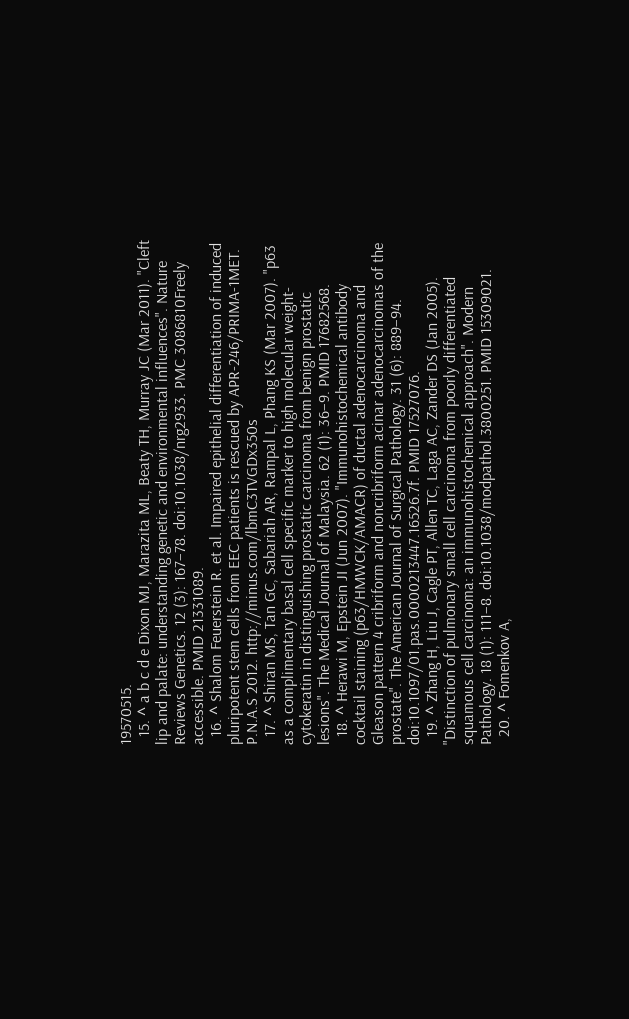19570515.
  15. ^ a b c d e Dixon MJ, Marazita ML, Beaty TH, Murray JC (Mar 2011). "Cleft lip and palate: understanding genetic and environmental influences". Nature Reviews Genetics. 12 (3): 167–78. doi:10.1038/nrg2933. PMC 3086810Freely accessible. PMID 21331089.
  16. ^ Shalom Feuerstein R. et al. Impaired epithelial differentiation of induced pluripotent stem cells from EEC patients is rescued by APR-246/PRIMA-1MET. P.N.A.S 2012. http://minus.com/lbmC3TVGDx350s
  17. ^ Shiran MS, Tan GC, Sabariah AR, Rampal L, Phang KS (Mar 2007). "p63 as a complimentary basal cell specific marker to high molecular weight-cytokeratin in distinguishing prostatic carcinoma from benign prostatic lesions". The Medical Journal of Malaysia. 62 (1): 36–9. PMID 17682568.
  18. ^ Herawi M, Epstein JI (Jun 2007). "Immunohistochemical antibody cocktail staining (p63/HMWCK/AMACR) of ductal adenocarcinoma and Gleason pattern 4 cribriform and noncribriform acinar adenocarcinomas of the prostate". The American Journal of Surgical Pathology. 31 (6): 889–94. doi:10.1097/01.pas.0000213447.16526.7f. PMID 17527076.
  19. ^ Zhang H, Liu J, Cagle PT, Allen TC, Laga AC, Zander DS (Jan 2005). "Distinction of pulmonary small cell carcinoma from poorly differentiated squamous cell carcinoma: an immunohistochemical approach". Modern Pathology. 18 (1): 111–8. doi:10.1038/modpathol.3800251. PMID 15309021.
  20. ^ Fomenkov A,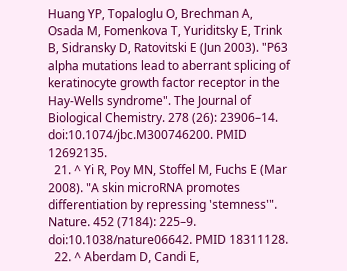Huang YP, Topaloglu O, Brechman A, Osada M, Fomenkova T, Yuriditsky E, Trink B, Sidransky D, Ratovitski E (Jun 2003). "P63 alpha mutations lead to aberrant splicing of keratinocyte growth factor receptor in the Hay-Wells syndrome". The Journal of Biological Chemistry. 278 (26): 23906–14. doi:10.1074/jbc.M300746200. PMID 12692135.
  21. ^ Yi R, Poy MN, Stoffel M, Fuchs E (Mar 2008). "A skin microRNA promotes differentiation by repressing 'stemness'". Nature. 452 (7184): 225–9. doi:10.1038/nature06642. PMID 18311128.
  22. ^ Aberdam D, Candi E,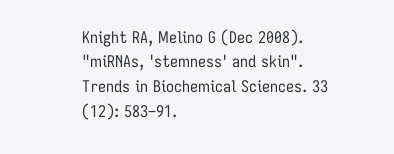Knight RA, Melino G (Dec 2008). "miRNAs, 'stemness' and skin". Trends in Biochemical Sciences. 33 (12): 583–91.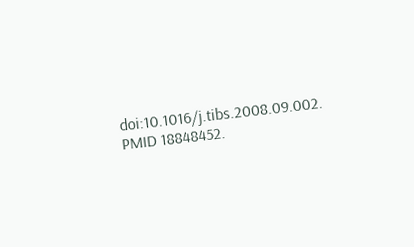doi:10.1016/j.tibs.2008.09.002. PMID 18848452.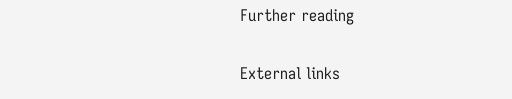Further reading

External links